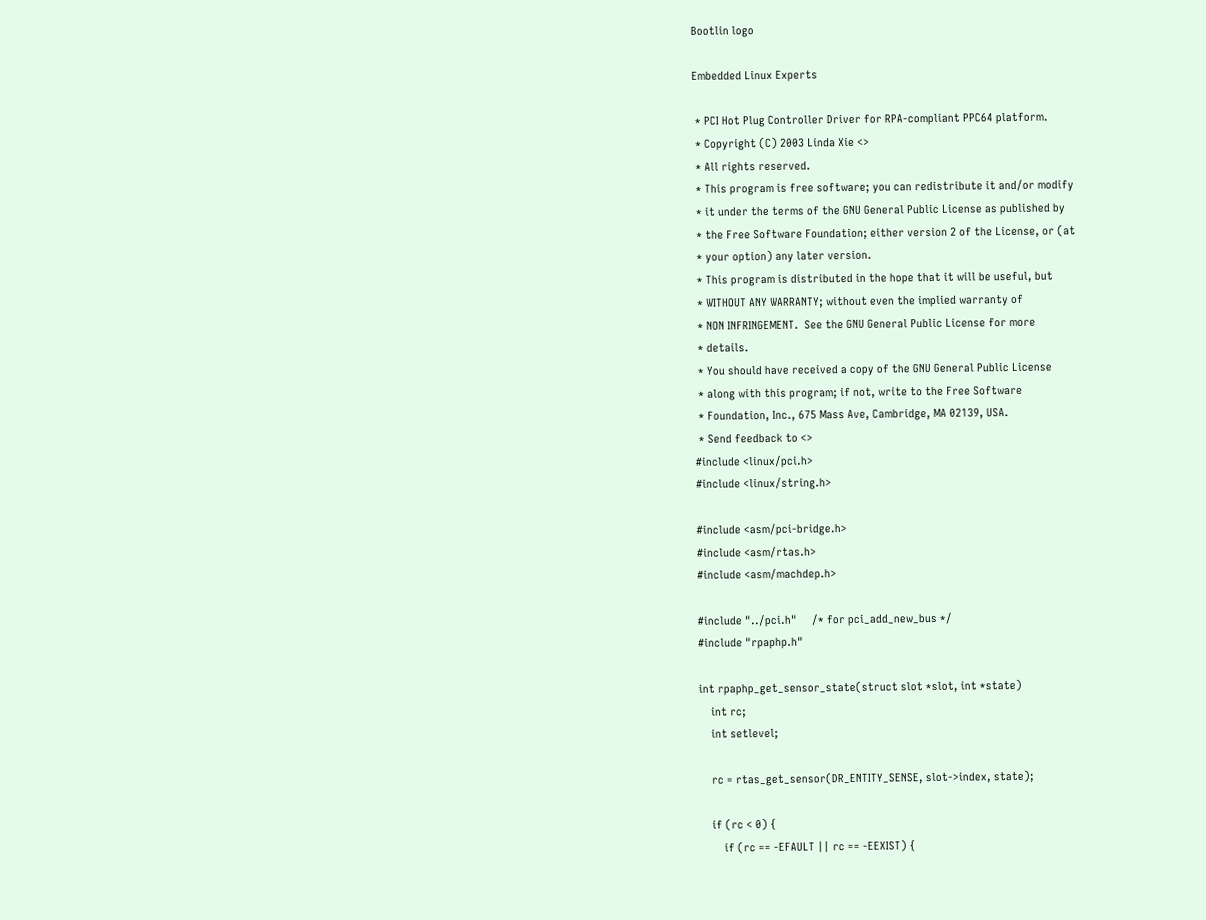Bootlin logo

Embedded Linux Experts

 * PCI Hot Plug Controller Driver for RPA-compliant PPC64 platform.
 * Copyright (C) 2003 Linda Xie <>
 * All rights reserved.
 * This program is free software; you can redistribute it and/or modify
 * it under the terms of the GNU General Public License as published by
 * the Free Software Foundation; either version 2 of the License, or (at
 * your option) any later version.
 * This program is distributed in the hope that it will be useful, but
 * WITHOUT ANY WARRANTY; without even the implied warranty of
 * NON INFRINGEMENT.  See the GNU General Public License for more
 * details.
 * You should have received a copy of the GNU General Public License
 * along with this program; if not, write to the Free Software
 * Foundation, Inc., 675 Mass Ave, Cambridge, MA 02139, USA.
 * Send feedback to <>
#include <linux/pci.h>
#include <linux/string.h>

#include <asm/pci-bridge.h>
#include <asm/rtas.h>
#include <asm/machdep.h>

#include "../pci.h"     /* for pci_add_new_bus */
#include "rpaphp.h"

int rpaphp_get_sensor_state(struct slot *slot, int *state)
    int rc;
    int setlevel;

    rc = rtas_get_sensor(DR_ENTITY_SENSE, slot->index, state);

    if (rc < 0) {
        if (rc == -EFAULT || rc == -EEXIST) {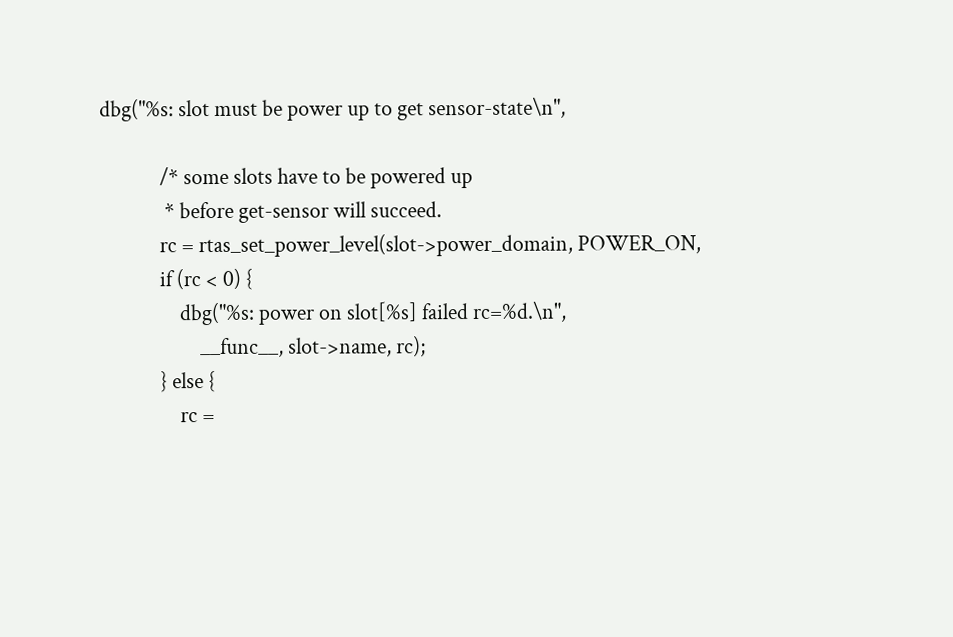dbg("%s: slot must be power up to get sensor-state\n",

            /* some slots have to be powered up
             * before get-sensor will succeed.
            rc = rtas_set_power_level(slot->power_domain, POWER_ON,
            if (rc < 0) {
                dbg("%s: power on slot[%s] failed rc=%d.\n",
                    __func__, slot->name, rc);
            } else {
                rc =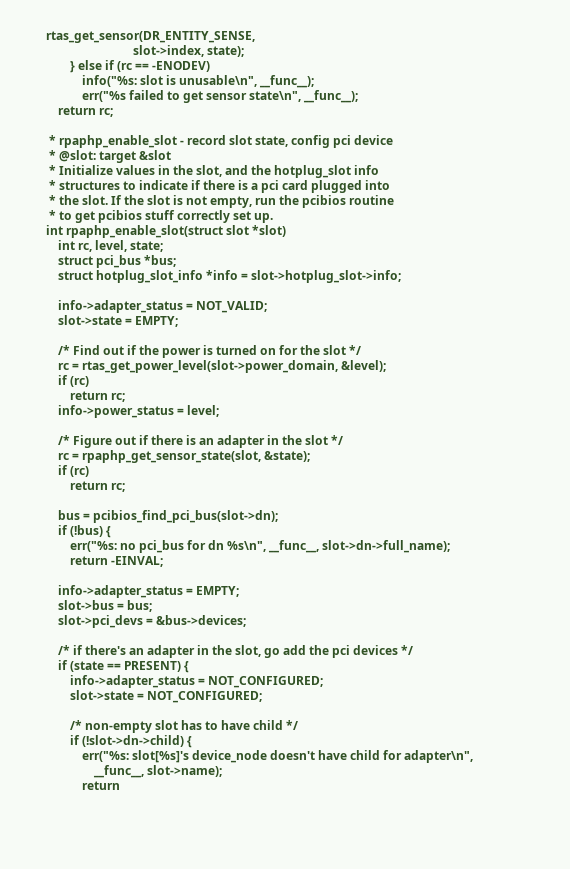rtas_get_sensor(DR_ENTITY_SENSE,
                             slot->index, state);
        } else if (rc == -ENODEV)
            info("%s: slot is unusable\n", __func__);
            err("%s failed to get sensor state\n", __func__);
    return rc;

 * rpaphp_enable_slot - record slot state, config pci device
 * @slot: target &slot
 * Initialize values in the slot, and the hotplug_slot info
 * structures to indicate if there is a pci card plugged into
 * the slot. If the slot is not empty, run the pcibios routine
 * to get pcibios stuff correctly set up.
int rpaphp_enable_slot(struct slot *slot)
    int rc, level, state;
    struct pci_bus *bus;
    struct hotplug_slot_info *info = slot->hotplug_slot->info;

    info->adapter_status = NOT_VALID;
    slot->state = EMPTY;

    /* Find out if the power is turned on for the slot */
    rc = rtas_get_power_level(slot->power_domain, &level);
    if (rc)
        return rc;
    info->power_status = level;

    /* Figure out if there is an adapter in the slot */
    rc = rpaphp_get_sensor_state(slot, &state);
    if (rc)
        return rc;

    bus = pcibios_find_pci_bus(slot->dn);
    if (!bus) {
        err("%s: no pci_bus for dn %s\n", __func__, slot->dn->full_name);
        return -EINVAL;

    info->adapter_status = EMPTY;
    slot->bus = bus;
    slot->pci_devs = &bus->devices;

    /* if there's an adapter in the slot, go add the pci devices */
    if (state == PRESENT) {
        info->adapter_status = NOT_CONFIGURED;
        slot->state = NOT_CONFIGURED;

        /* non-empty slot has to have child */
        if (!slot->dn->child) {
            err("%s: slot[%s]'s device_node doesn't have child for adapter\n",
                __func__, slot->name);
            return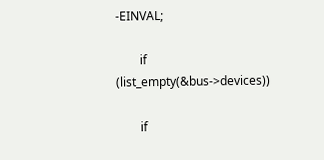-EINVAL;

        if (list_empty(&bus->devices))

        if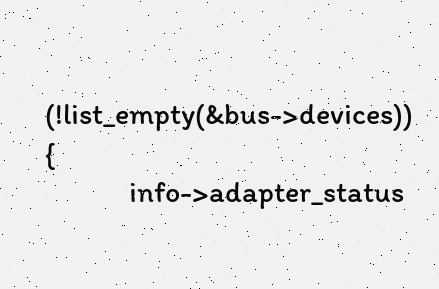(!list_empty(&bus->devices)) {
            info->adapter_status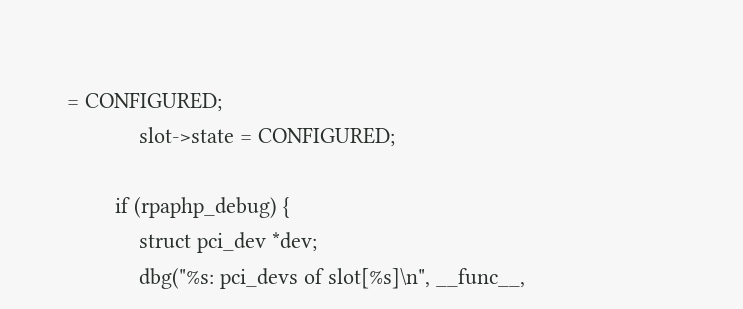= CONFIGURED;
            slot->state = CONFIGURED;

        if (rpaphp_debug) {
            struct pci_dev *dev;
            dbg("%s: pci_devs of slot[%s]\n", __func__,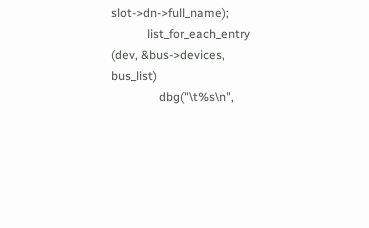slot->dn->full_name);
            list_for_each_entry (dev, &bus->devices, bus_list)
                dbg("\t%s\n",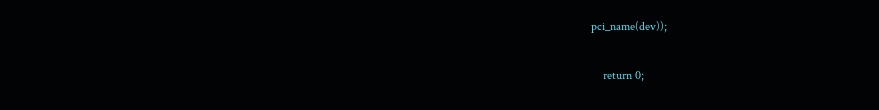pci_name(dev));

    return 0;